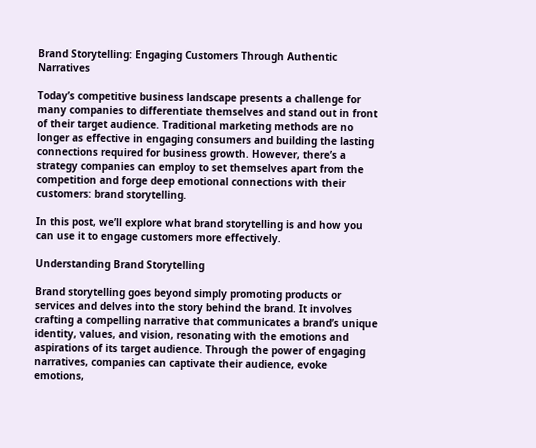Brand Storytelling: Engaging Customers Through Authentic Narratives

Today’s competitive business landscape presents a challenge for many companies to differentiate themselves and stand out in front of their target audience. Traditional marketing methods are no longer as effective in engaging consumers and building the lasting connections required for business growth. However, there’s a strategy companies can employ to set themselves apart from the competition and forge deep emotional connections with their customers: brand storytelling.

In this post, we’ll explore what brand storytelling is and how you can use it to engage customers more effectively.

Understanding Brand Storytelling

Brand storytelling goes beyond simply promoting products or services and delves into the story behind the brand. It involves crafting a compelling narrative that communicates a brand’s unique identity, values, and vision, resonating with the emotions and aspirations of its target audience. Through the power of engaging narratives, companies can captivate their audience, evoke emotions,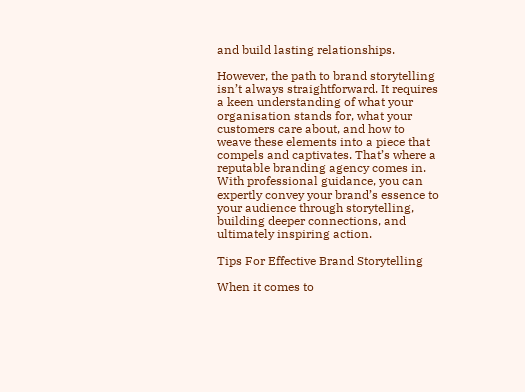and build lasting relationships.

However, the path to brand storytelling isn’t always straightforward. It requires a keen understanding of what your organisation stands for, what your customers care about, and how to weave these elements into a piece that compels and captivates. That’s where a reputable branding agency comes in. With professional guidance, you can expertly convey your brand’s essence to your audience through storytelling, building deeper connections, and ultimately inspiring action.

Tips For Effective Brand Storytelling

When it comes to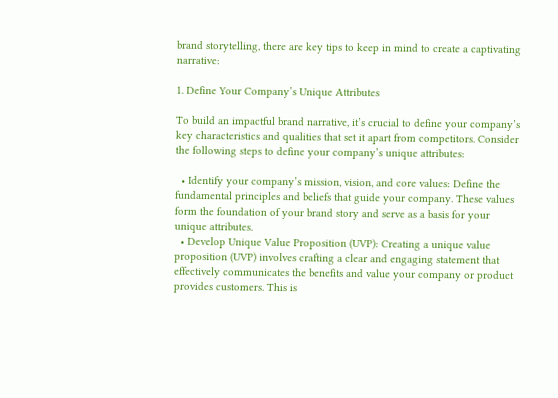brand storytelling, there are key tips to keep in mind to create a captivating narrative:

1. Define Your Company’s Unique Attributes

To build an impactful brand narrative, it’s crucial to define your company’s key characteristics and qualities that set it apart from competitors. Consider the following steps to define your company’s unique attributes:

  • Identify your company’s mission, vision, and core values: Define the fundamental principles and beliefs that guide your company. These values form the foundation of your brand story and serve as a basis for your unique attributes.
  • Develop Unique Value Proposition (UVP): Creating a unique value proposition (UVP) involves crafting a clear and engaging statement that effectively communicates the benefits and value your company or product provides customers. This is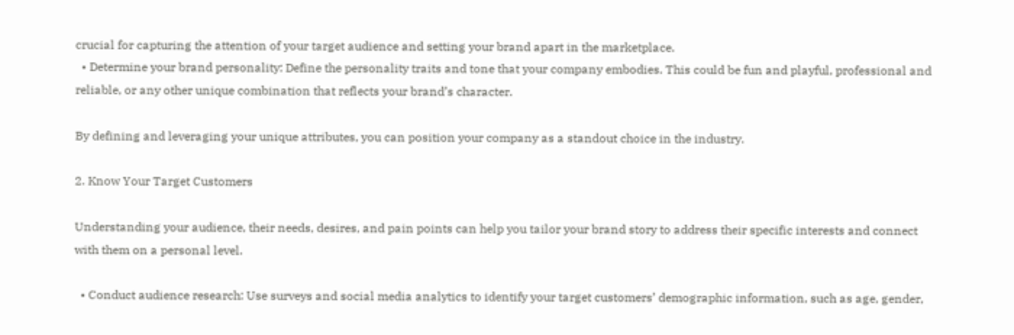crucial for capturing the attention of your target audience and setting your brand apart in the marketplace.
  • Determine your brand personality: Define the personality traits and tone that your company embodies. This could be fun and playful, professional and reliable, or any other unique combination that reflects your brand’s character.

By defining and leveraging your unique attributes, you can position your company as a standout choice in the industry.

2. Know Your Target Customers

Understanding your audience, their needs, desires, and pain points can help you tailor your brand story to address their specific interests and connect with them on a personal level.

  • Conduct audience research: Use surveys and social media analytics to identify your target customers’ demographic information, such as age, gender,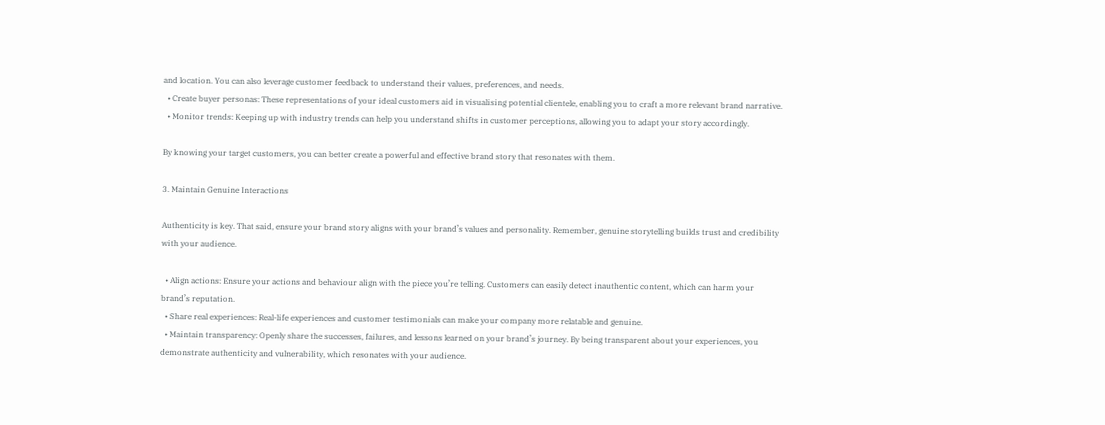and location. You can also leverage customer feedback to understand their values, preferences, and needs.
  • Create buyer personas: These representations of your ideal customers aid in visualising potential clientele, enabling you to craft a more relevant brand narrative.
  • Monitor trends: Keeping up with industry trends can help you understand shifts in customer perceptions, allowing you to adapt your story accordingly.

By knowing your target customers, you can better create a powerful and effective brand story that resonates with them.

3. Maintain Genuine Interactions

Authenticity is key. That said, ensure your brand story aligns with your brand’s values and personality. Remember, genuine storytelling builds trust and credibility with your audience.

  • Align actions: Ensure your actions and behaviour align with the piece you’re telling. Customers can easily detect inauthentic content, which can harm your brand’s reputation.
  • Share real experiences: Real-life experiences and customer testimonials can make your company more relatable and genuine.
  • Maintain transparency: Openly share the successes, failures, and lessons learned on your brand’s journey. By being transparent about your experiences, you demonstrate authenticity and vulnerability, which resonates with your audience.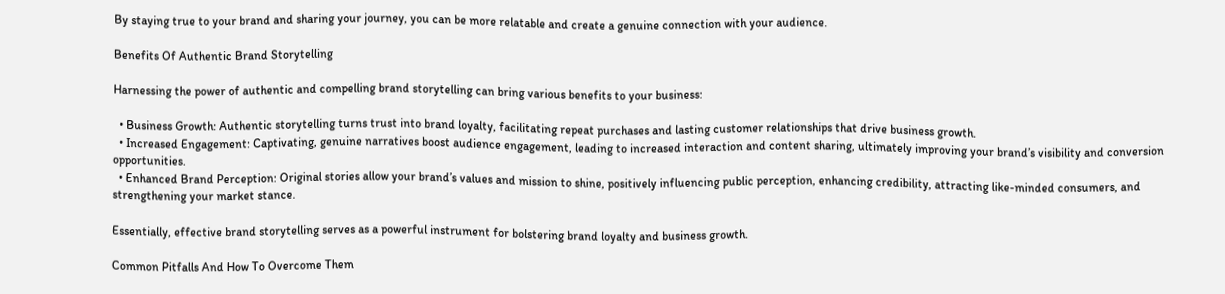By staying true to your brand and sharing your journey, you can be more relatable and create a genuine connection with your audience.

Benefits Of Authentic Brand Storytelling

Harnessing the power of authentic and compelling brand storytelling can bring various benefits to your business:

  • Business Growth: Authentic storytelling turns trust into brand loyalty, facilitating repeat purchases and lasting customer relationships that drive business growth.
  • Increased Engagement: Captivating, genuine narratives boost audience engagement, leading to increased interaction and content sharing, ultimately improving your brand’s visibility and conversion opportunities.
  • Enhanced Brand Perception: Original stories allow your brand’s values and mission to shine, positively influencing public perception, enhancing credibility, attracting like-minded consumers, and strengthening your market stance.

Essentially, effective brand storytelling serves as a powerful instrument for bolstering brand loyalty and business growth.

Common Pitfalls And How To Overcome Them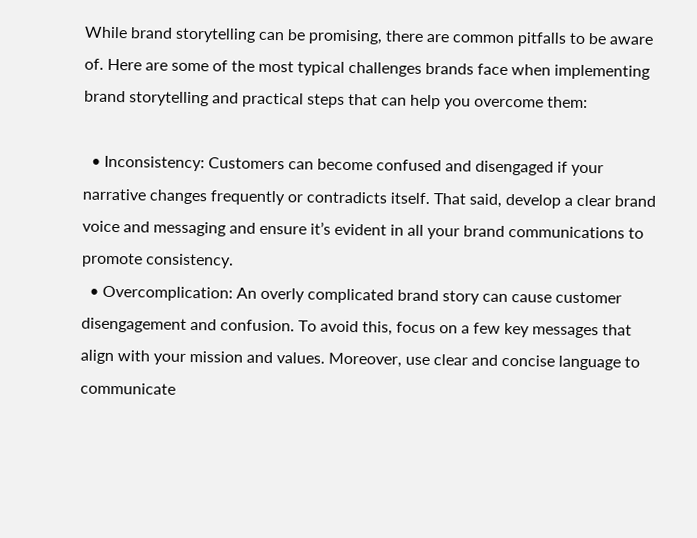While brand storytelling can be promising, there are common pitfalls to be aware of. Here are some of the most typical challenges brands face when implementing brand storytelling and practical steps that can help you overcome them:

  • Inconsistency: Customers can become confused and disengaged if your narrative changes frequently or contradicts itself. That said, develop a clear brand voice and messaging and ensure it’s evident in all your brand communications to promote consistency.
  • Overcomplication: An overly complicated brand story can cause customer disengagement and confusion. To avoid this, focus on a few key messages that align with your mission and values. Moreover, use clear and concise language to communicate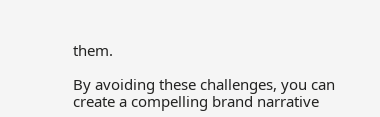them.

By avoiding these challenges, you can create a compelling brand narrative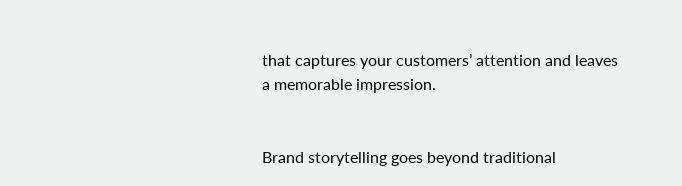that captures your customers’ attention and leaves a memorable impression.


Brand storytelling goes beyond traditional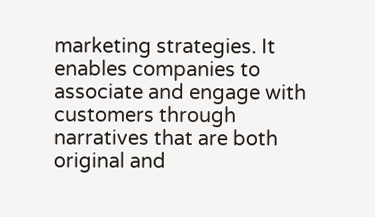marketing strategies. It enables companies to associate and engage with customers through narratives that are both original and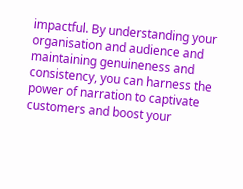impactful. By understanding your organisation and audience and maintaining genuineness and consistency, you can harness the power of narration to captivate customers and boost your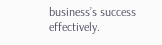business’s success effectively.